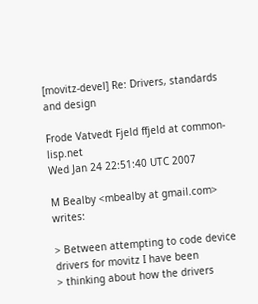[movitz-devel] Re: Drivers, standards and design

Frode Vatvedt Fjeld ffjeld at common-lisp.net
Wed Jan 24 22:51:40 UTC 2007

M Bealby <mbealby at gmail.com> writes:

> Between attempting to code device drivers for movitz I have been
> thinking about how the drivers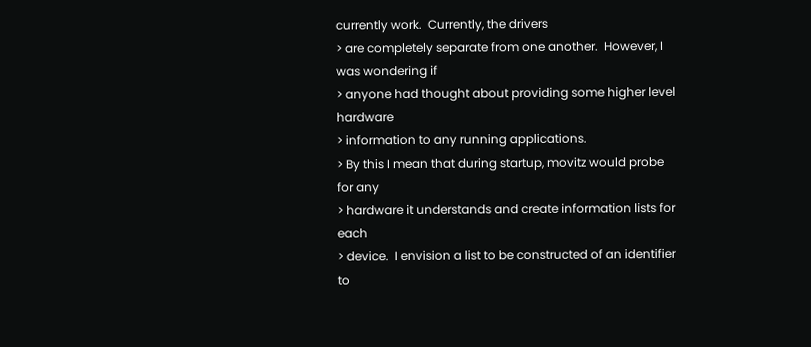currently work.  Currently, the drivers
> are completely separate from one another.  However, I was wondering if
> anyone had thought about providing some higher level hardware
> information to any running applications.
> By this I mean that during startup, movitz would probe for any
> hardware it understands and create information lists for each
> device.  I envision a list to be constructed of an identifier to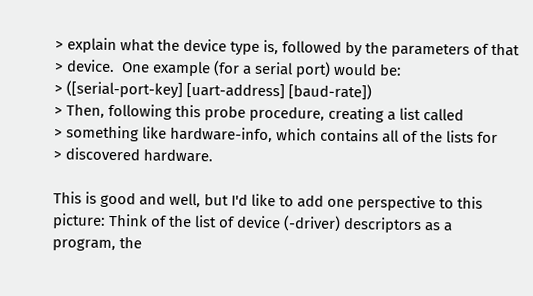> explain what the device type is, followed by the parameters of that
> device.  One example (for a serial port) would be:
> ([serial-port-key] [uart-address] [baud-rate])
> Then, following this probe procedure, creating a list called
> something like hardware-info, which contains all of the lists for
> discovered hardware.

This is good and well, but I'd like to add one perspective to this
picture: Think of the list of device (-driver) descriptors as a
program, the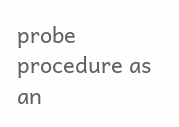probe procedure as an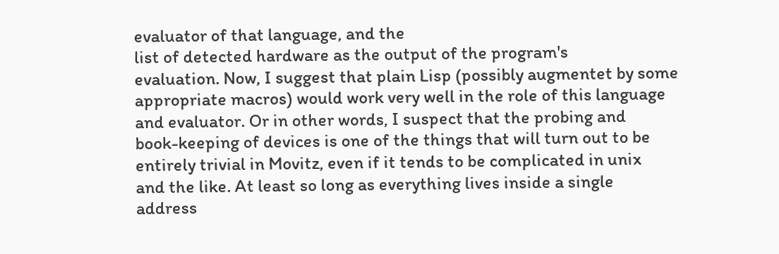evaluator of that language, and the
list of detected hardware as the output of the program's
evaluation. Now, I suggest that plain Lisp (possibly augmentet by some
appropriate macros) would work very well in the role of this language
and evaluator. Or in other words, I suspect that the probing and
book-keeping of devices is one of the things that will turn out to be
entirely trivial in Movitz, even if it tends to be complicated in unix
and the like. At least so long as everything lives inside a single
address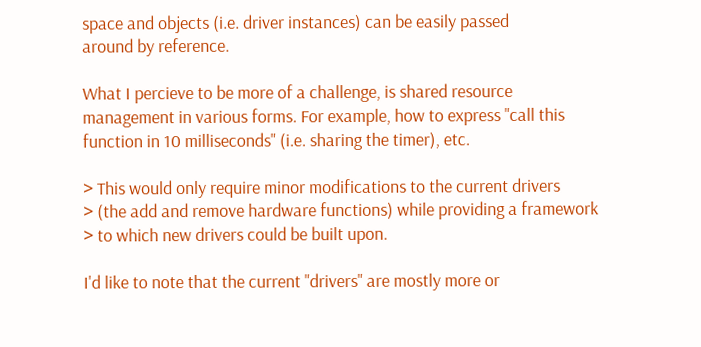space and objects (i.e. driver instances) can be easily passed
around by reference.

What I percieve to be more of a challenge, is shared resource
management in various forms. For example, how to express "call this
function in 10 milliseconds" (i.e. sharing the timer), etc.

> This would only require minor modifications to the current drivers
> (the add and remove hardware functions) while providing a framework
> to which new drivers could be built upon.

I'd like to note that the current "drivers" are mostly more or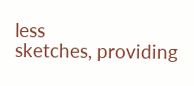less
sketches, providing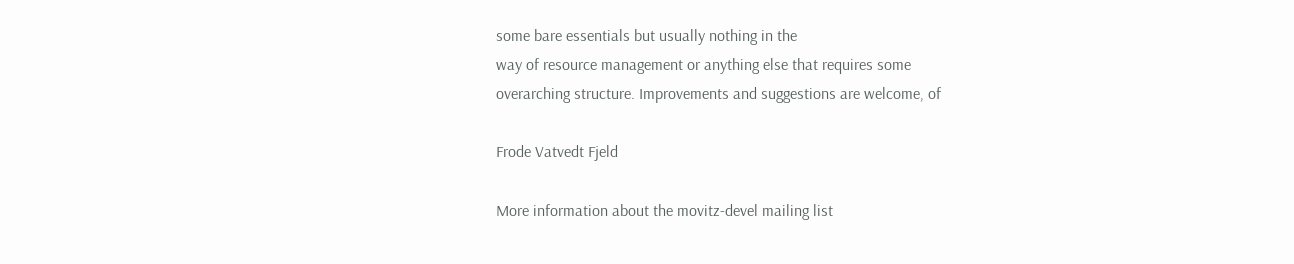some bare essentials but usually nothing in the
way of resource management or anything else that requires some
overarching structure. Improvements and suggestions are welcome, of

Frode Vatvedt Fjeld

More information about the movitz-devel mailing list